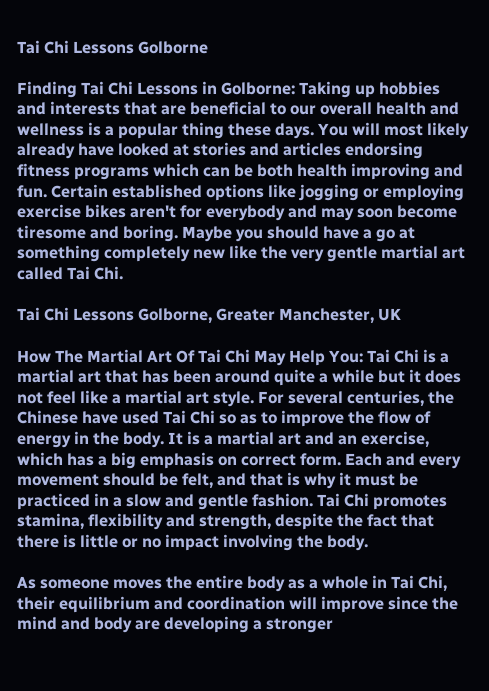Tai Chi Lessons Golborne

Finding Tai Chi Lessons in Golborne: Taking up hobbies and interests that are beneficial to our overall health and wellness is a popular thing these days. You will most likely already have looked at stories and articles endorsing fitness programs which can be both health improving and fun. Certain established options like jogging or employing exercise bikes aren't for everybody and may soon become tiresome and boring. Maybe you should have a go at something completely new like the very gentle martial art called Tai Chi.

Tai Chi Lessons Golborne, Greater Manchester, UK

How The Martial Art Of Tai Chi May Help You: Tai Chi is a martial art that has been around quite a while but it does not feel like a martial art style. For several centuries, the Chinese have used Tai Chi so as to improve the flow of energy in the body. It is a martial art and an exercise, which has a big emphasis on correct form. Each and every movement should be felt, and that is why it must be practiced in a slow and gentle fashion. Tai Chi promotes stamina, flexibility and strength, despite the fact that there is little or no impact involving the body.

As someone moves the entire body as a whole in Tai Chi, their equilibrium and coordination will improve since the mind and body are developing a stronger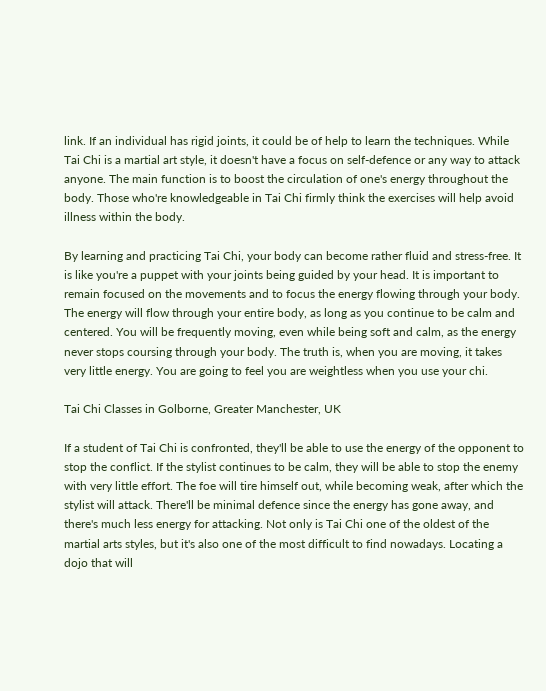link. If an individual has rigid joints, it could be of help to learn the techniques. While Tai Chi is a martial art style, it doesn't have a focus on self-defence or any way to attack anyone. The main function is to boost the circulation of one's energy throughout the body. Those who're knowledgeable in Tai Chi firmly think the exercises will help avoid illness within the body.

By learning and practicing Tai Chi, your body can become rather fluid and stress-free. It is like you're a puppet with your joints being guided by your head. It is important to remain focused on the movements and to focus the energy flowing through your body. The energy will flow through your entire body, as long as you continue to be calm and centered. You will be frequently moving, even while being soft and calm, as the energy never stops coursing through your body. The truth is, when you are moving, it takes very little energy. You are going to feel you are weightless when you use your chi.

Tai Chi Classes in Golborne, Greater Manchester, UK

If a student of Tai Chi is confronted, they'll be able to use the energy of the opponent to stop the conflict. If the stylist continues to be calm, they will be able to stop the enemy with very little effort. The foe will tire himself out, while becoming weak, after which the stylist will attack. There'll be minimal defence since the energy has gone away, and there's much less energy for attacking. Not only is Tai Chi one of the oldest of the martial arts styles, but it's also one of the most difficult to find nowadays. Locating a dojo that will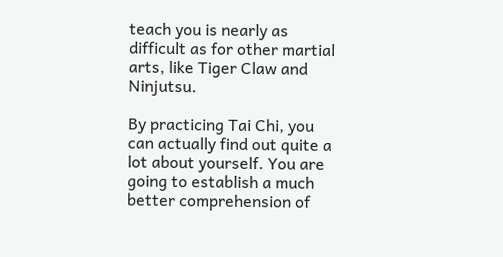teach you is nearly as difficult as for other martial arts, like Tiger Claw and Ninjutsu.

By practicing Tai Chi, you can actually find out quite a lot about yourself. You are going to establish a much better comprehension of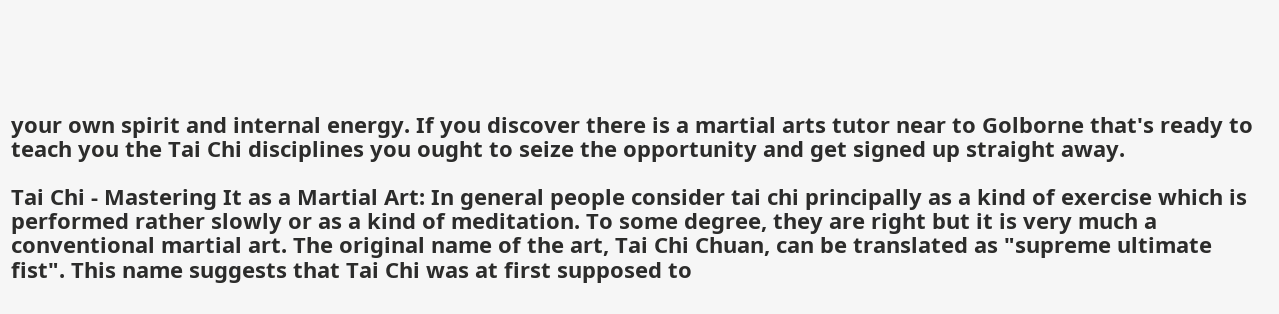your own spirit and internal energy. If you discover there is a martial arts tutor near to Golborne that's ready to teach you the Tai Chi disciplines you ought to seize the opportunity and get signed up straight away.

Tai Chi - Mastering It as a Martial Art: In general people consider tai chi principally as a kind of exercise which is performed rather slowly or as a kind of meditation. To some degree, they are right but it is very much a conventional martial art. The original name of the art, Tai Chi Chuan, can be translated as "supreme ultimate fist". This name suggests that Tai Chi was at first supposed to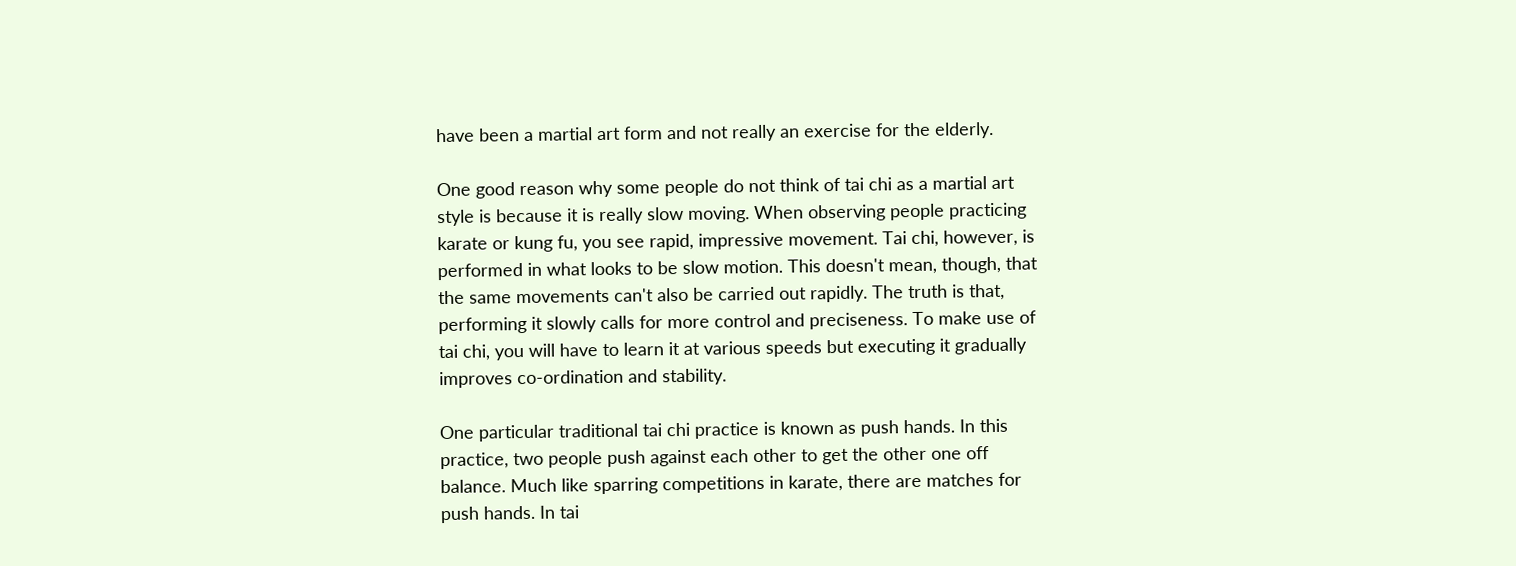have been a martial art form and not really an exercise for the elderly.

One good reason why some people do not think of tai chi as a martial art style is because it is really slow moving. When observing people practicing karate or kung fu, you see rapid, impressive movement. Tai chi, however, is performed in what looks to be slow motion. This doesn't mean, though, that the same movements can't also be carried out rapidly. The truth is that, performing it slowly calls for more control and preciseness. To make use of tai chi, you will have to learn it at various speeds but executing it gradually improves co-ordination and stability.

One particular traditional tai chi practice is known as push hands. In this practice, two people push against each other to get the other one off balance. Much like sparring competitions in karate, there are matches for push hands. In tai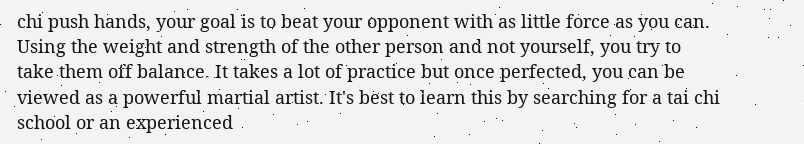chi push hands, your goal is to beat your opponent with as little force as you can. Using the weight and strength of the other person and not yourself, you try to take them off balance. It takes a lot of practice but once perfected, you can be viewed as a powerful martial artist. It's best to learn this by searching for a tai chi school or an experienced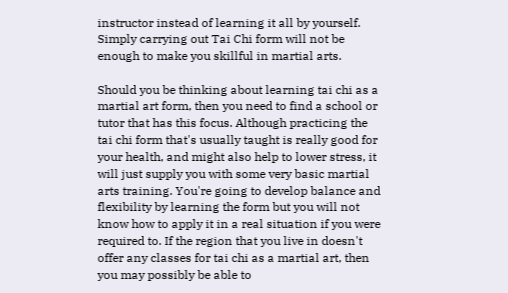instructor instead of learning it all by yourself. Simply carrying out Tai Chi form will not be enough to make you skillful in martial arts.

Should you be thinking about learning tai chi as a martial art form, then you need to find a school or tutor that has this focus. Although practicing the tai chi form that's usually taught is really good for your health, and might also help to lower stress, it will just supply you with some very basic martial arts training. You're going to develop balance and flexibility by learning the form but you will not know how to apply it in a real situation if you were required to. If the region that you live in doesn't offer any classes for tai chi as a martial art, then you may possibly be able to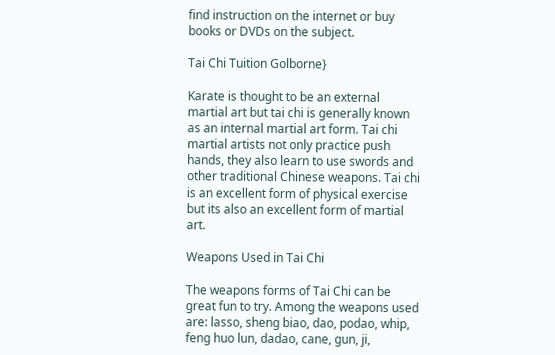find instruction on the internet or buy books or DVDs on the subject.

Tai Chi Tuition Golborne}

Karate is thought to be an external martial art but tai chi is generally known as an internal martial art form. Tai chi martial artists not only practice push hands, they also learn to use swords and other traditional Chinese weapons. Tai chi is an excellent form of physical exercise but its also an excellent form of martial art.

Weapons Used in Tai Chi

The weapons forms of Tai Chi can be great fun to try. Among the weapons used are: lasso, sheng biao, dao, podao, whip, feng huo lun, dadao, cane, gun, ji,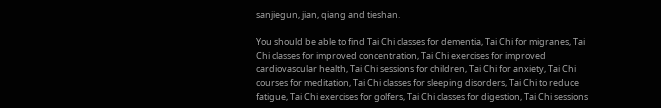sanjiegun, jian, qiang and tieshan.

You should be able to find Tai Chi classes for dementia, Tai Chi for migranes, Tai Chi classes for improved concentration, Tai Chi exercises for improved cardiovascular health, Tai Chi sessions for children, Tai Chi for anxiety, Tai Chi courses for meditation, Tai Chi classes for sleeping disorders, Tai Chi to reduce fatigue, Tai Chi exercises for golfers, Tai Chi classes for digestion, Tai Chi sessions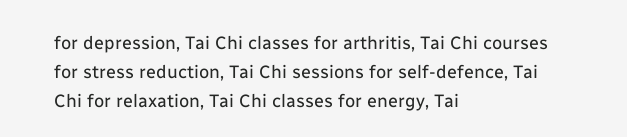for depression, Tai Chi classes for arthritis, Tai Chi courses for stress reduction, Tai Chi sessions for self-defence, Tai Chi for relaxation, Tai Chi classes for energy, Tai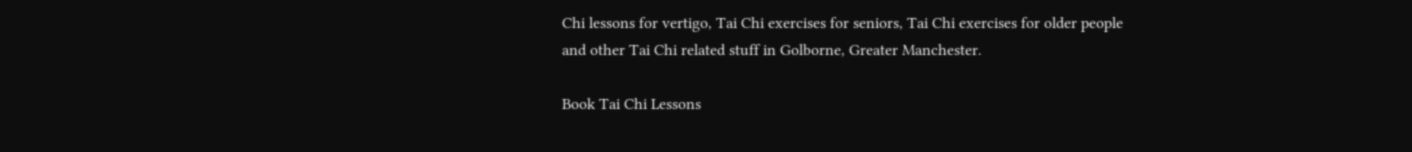Chi lessons for vertigo, Tai Chi exercises for seniors, Tai Chi exercises for older people and other Tai Chi related stuff in Golborne, Greater Manchester.

Book Tai Chi Lessons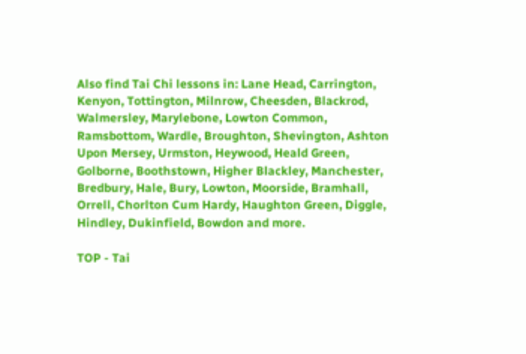Also find Tai Chi lessons in: Lane Head, Carrington, Kenyon, Tottington, Milnrow, Cheesden, Blackrod, Walmersley, Marylebone, Lowton Common, Ramsbottom, Wardle, Broughton, Shevington, Ashton Upon Mersey, Urmston, Heywood, Heald Green, Golborne, Boothstown, Higher Blackley, Manchester, Bredbury, Hale, Bury, Lowton, Moorside, Bramhall, Orrell, Chorlton Cum Hardy, Haughton Green, Diggle, Hindley, Dukinfield, Bowdon and more.

TOP - Tai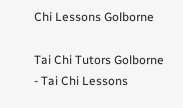Chi Lessons Golborne

Tai Chi Tutors Golborne - Tai Chi Lessons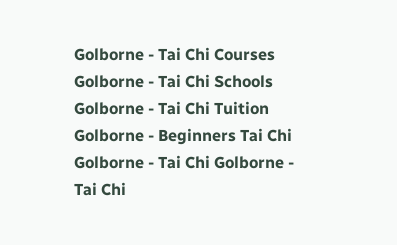Golborne - Tai Chi Courses Golborne - Tai Chi Schools Golborne - Tai Chi Tuition Golborne - Beginners Tai Chi Golborne - Tai Chi Golborne - Tai Chi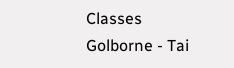Classes Golborne - Tai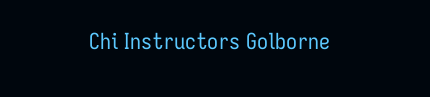Chi Instructors Golborne